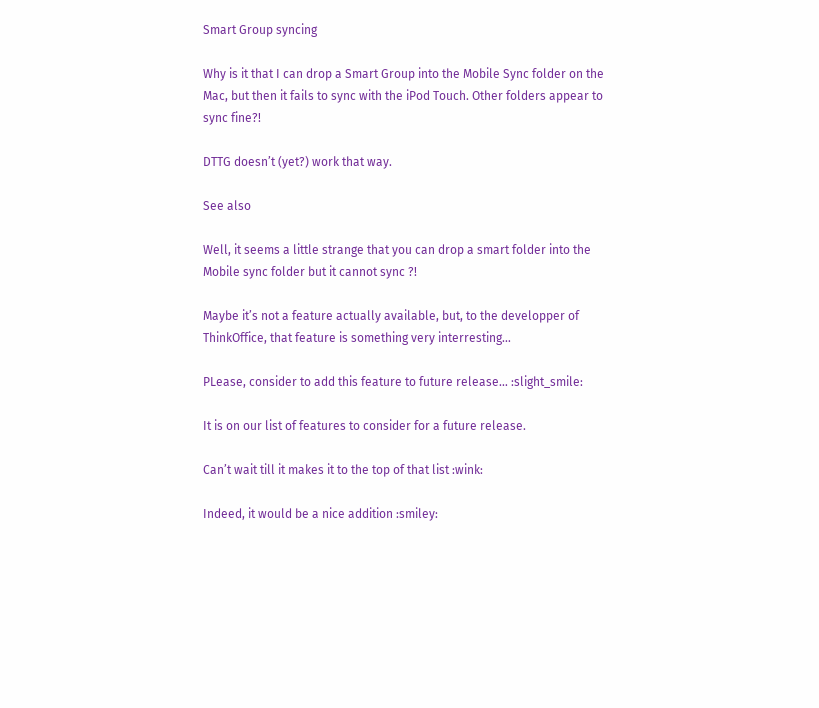Smart Group syncing

Why is it that I can drop a Smart Group into the Mobile Sync folder on the Mac, but then it fails to sync with the iPod Touch. Other folders appear to sync fine?!

DTTG doesn’t (yet?) work that way.

See also

Well, it seems a little strange that you can drop a smart folder into the Mobile sync folder but it cannot sync ?!

Maybe it’s not a feature actually available, but, to the developper of ThinkOffice, that feature is something very interresting…

PLease, consider to add this feature to future release… :slight_smile:

It is on our list of features to consider for a future release.

Can’t wait till it makes it to the top of that list :wink:

Indeed, it would be a nice addition :smiley: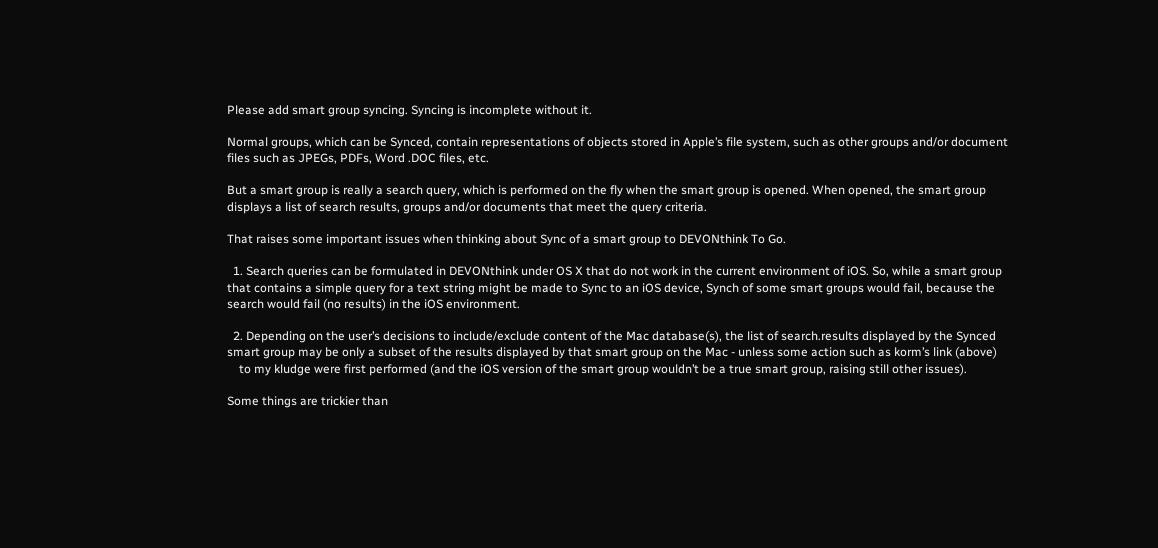Please add smart group syncing. Syncing is incomplete without it.

Normal groups, which can be Synced, contain representations of objects stored in Apple’s file system, such as other groups and/or document files such as JPEGs, PDFs, Word .DOC files, etc.

But a smart group is really a search query, which is performed on the fly when the smart group is opened. When opened, the smart group displays a list of search results, groups and/or documents that meet the query criteria.

That raises some important issues when thinking about Sync of a smart group to DEVONthink To Go.

  1. Search queries can be formulated in DEVONthink under OS X that do not work in the current environment of iOS. So, while a smart group that contains a simple query for a text string might be made to Sync to an iOS device, Synch of some smart groups would fail, because the search would fail (no results) in the iOS environment.

  2. Depending on the user’s decisions to include/exclude content of the Mac database(s), the list of search.results displayed by the Synced smart group may be only a subset of the results displayed by that smart group on the Mac - unless some action such as korm’s link (above)
    to my kludge were first performed (and the iOS version of the smart group wouldn’t be a true smart group, raising still other issues).

Some things are trickier than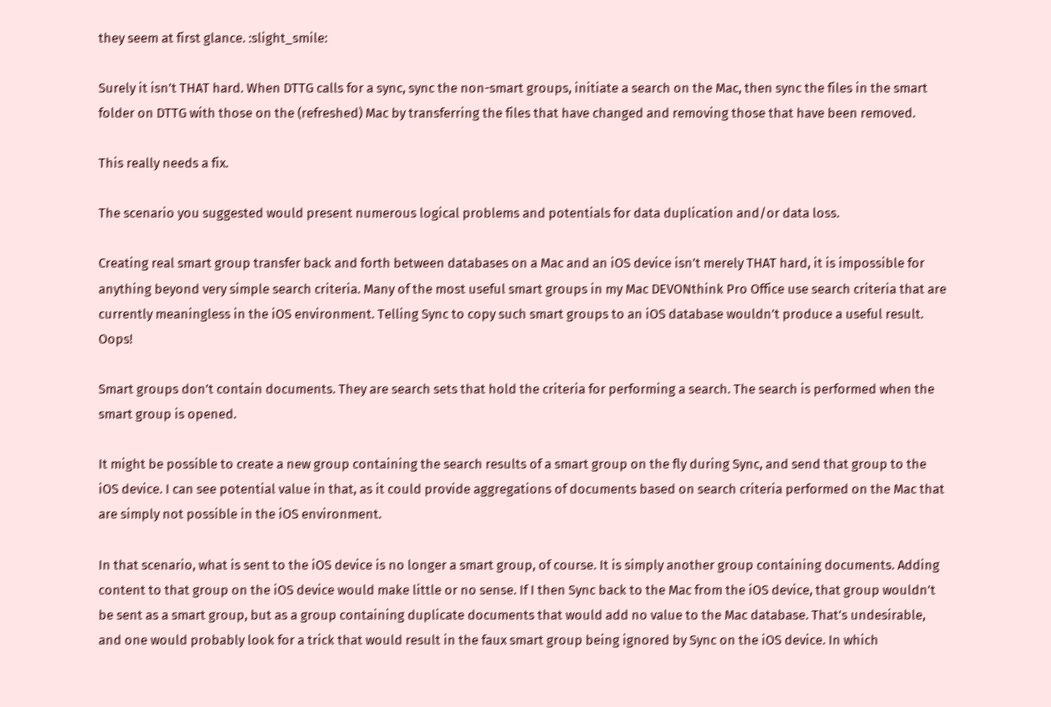they seem at first glance. :slight_smile:

Surely it isn’t THAT hard. When DTTG calls for a sync, sync the non-smart groups, initiate a search on the Mac, then sync the files in the smart folder on DTTG with those on the (refreshed) Mac by transferring the files that have changed and removing those that have been removed.

This really needs a fix.

The scenario you suggested would present numerous logical problems and potentials for data duplication and/or data loss.

Creating real smart group transfer back and forth between databases on a Mac and an iOS device isn’t merely THAT hard, it is impossible for anything beyond very simple search criteria. Many of the most useful smart groups in my Mac DEVONthink Pro Office use search criteria that are currently meaningless in the iOS environment. Telling Sync to copy such smart groups to an iOS database wouldn’t produce a useful result. Oops!

Smart groups don’t contain documents. They are search sets that hold the criteria for performing a search. The search is performed when the smart group is opened.

It might be possible to create a new group containing the search results of a smart group on the fly during Sync, and send that group to the iOS device. I can see potential value in that, as it could provide aggregations of documents based on search criteria performed on the Mac that are simply not possible in the iOS environment.

In that scenario, what is sent to the iOS device is no longer a smart group, of course. It is simply another group containing documents. Adding content to that group on the iOS device would make little or no sense. If I then Sync back to the Mac from the iOS device, that group wouldn’t be sent as a smart group, but as a group containing duplicate documents that would add no value to the Mac database. That’s undesirable, and one would probably look for a trick that would result in the faux smart group being ignored by Sync on the iOS device. In which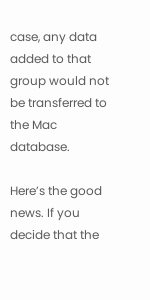case, any data added to that group would not be transferred to the Mac database.

Here’s the good news. If you decide that the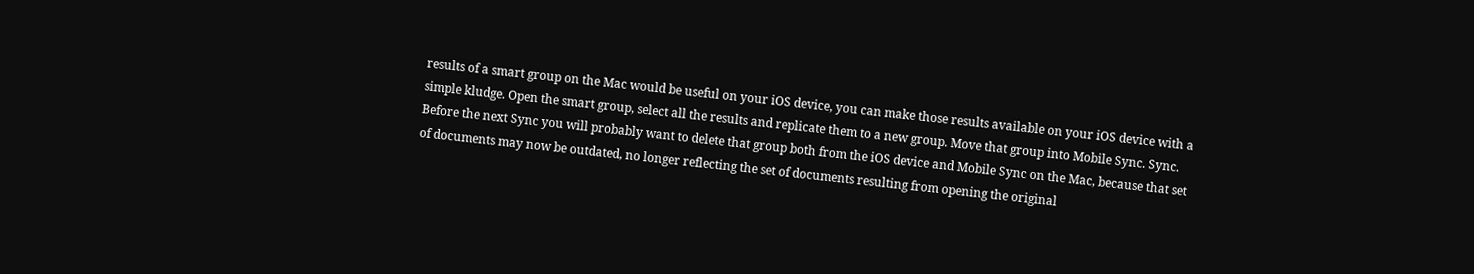results of a smart group on the Mac would be useful on your iOS device, you can make those results available on your iOS device with a simple kludge. Open the smart group, select all the results and replicate them to a new group. Move that group into Mobile Sync. Sync. Before the next Sync you will probably want to delete that group both from the iOS device and Mobile Sync on the Mac, because that set of documents may now be outdated, no longer reflecting the set of documents resulting from opening the original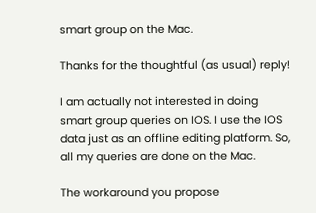smart group on the Mac.

Thanks for the thoughtful (as usual) reply!

I am actually not interested in doing smart group queries on IOS. I use the IOS data just as an offline editing platform. So, all my queries are done on the Mac.

The workaround you propose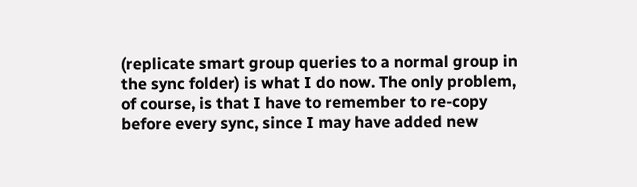(replicate smart group queries to a normal group in the sync folder) is what I do now. The only problem, of course, is that I have to remember to re-copy before every sync, since I may have added new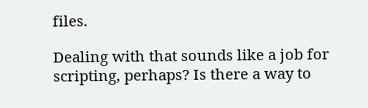files.

Dealing with that sounds like a job for scripting, perhaps? Is there a way to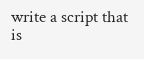write a script that is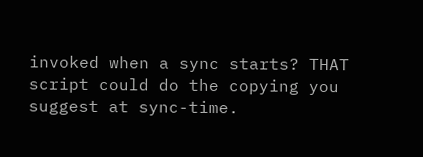invoked when a sync starts? THAT script could do the copying you suggest at sync-time.